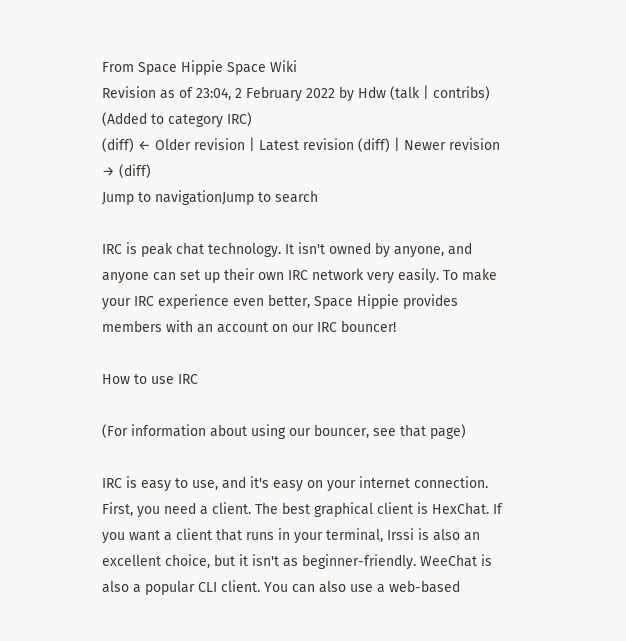From Space Hippie Space Wiki
Revision as of 23:04, 2 February 2022 by Hdw (talk | contribs) (Added to category IRC)
(diff) ← Older revision | Latest revision (diff) | Newer revision → (diff)
Jump to navigationJump to search

IRC is peak chat technology. It isn't owned by anyone, and anyone can set up their own IRC network very easily. To make your IRC experience even better, Space Hippie provides members with an account on our IRC bouncer!

How to use IRC

(For information about using our bouncer, see that page)

IRC is easy to use, and it's easy on your internet connection. First, you need a client. The best graphical client is HexChat. If you want a client that runs in your terminal, Irssi is also an excellent choice, but it isn't as beginner-friendly. WeeChat is also a popular CLI client. You can also use a web-based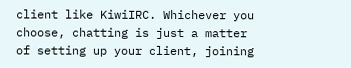client like KiwiIRC. Whichever you choose, chatting is just a matter of setting up your client, joining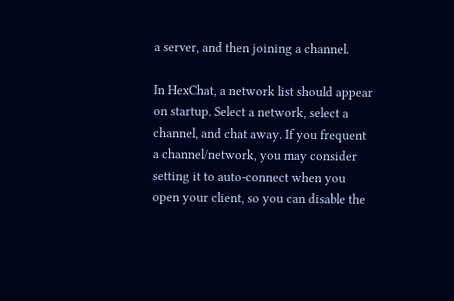a server, and then joining a channel.

In HexChat, a network list should appear on startup. Select a network, select a channel, and chat away. If you frequent a channel/network, you may consider setting it to auto-connect when you open your client, so you can disable the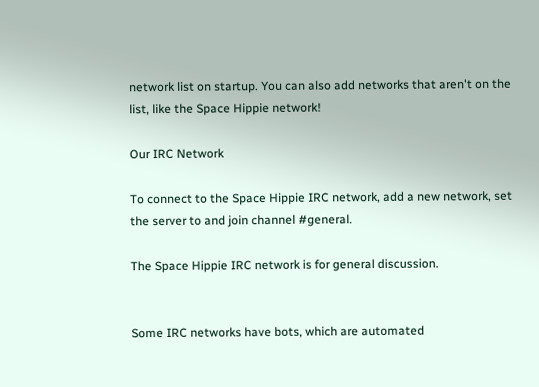network list on startup. You can also add networks that aren't on the list, like the Space Hippie network!

Our IRC Network

To connect to the Space Hippie IRC network, add a new network, set the server to and join channel #general.

The Space Hippie IRC network is for general discussion.


Some IRC networks have bots, which are automated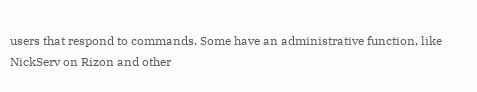users that respond to commands. Some have an administrative function, like NickServ on Rizon and other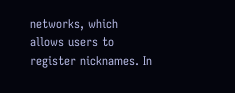networks, which allows users to register nicknames. In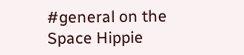#general on the Space Hippie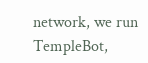network, we run TempleBot,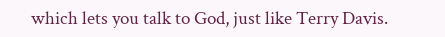which lets you talk to God, just like Terry Davis.